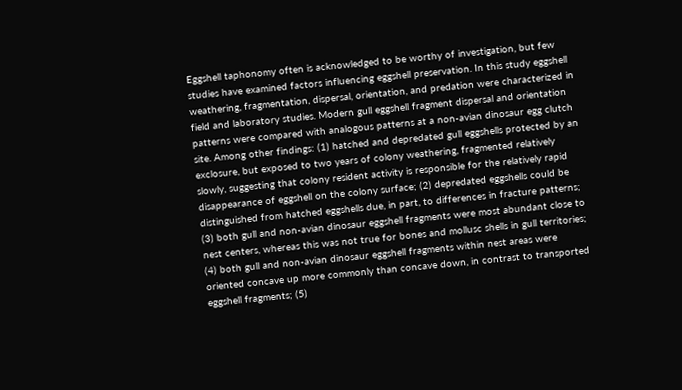Eggshell taphonomy often is acknowledged to be worthy of investigation, but few studies have examined factors influencing eggshell preservation. In this study eggshell weathering, fragmentation, dispersal, orientation, and predation were characterized in field and laboratory studies. Modern gull eggshell fragment dispersal and orientation patterns were compared with analogous patterns at a non-avian dinosaur egg clutch site. Among other findings: (1) hatched and depredated gull eggshells protected by an exclosure, but exposed to two years of colony weathering, fragmented relatively slowly, suggesting that colony resident activity is responsible for the relatively rapid disappearance of eggshell on the colony surface; (2) depredated eggshells could be distinguished from hatched eggshells due, in part, to differences in fracture patterns; (3) both gull and non-avian dinosaur eggshell fragments were most abundant close to nest centers, whereas this was not true for bones and mollusc shells in gull territories; (4) both gull and non-avian dinosaur eggshell fragments within nest areas were oriented concave up more commonly than concave down, in contrast to transported eggshell fragments; (5)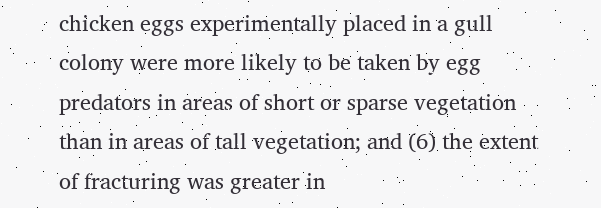chicken eggs experimentally placed in a gull colony were more likely to be taken by egg predators in areas of short or sparse vegetation than in areas of tall vegetation; and (6) the extent of fracturing was greater in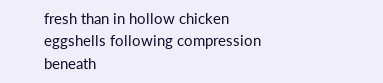fresh than in hollow chicken eggshells following compression beneath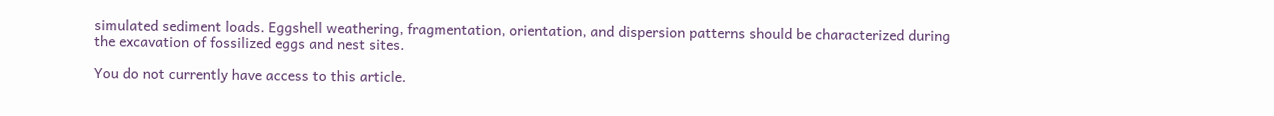simulated sediment loads. Eggshell weathering, fragmentation, orientation, and dispersion patterns should be characterized during the excavation of fossilized eggs and nest sites.

You do not currently have access to this article.